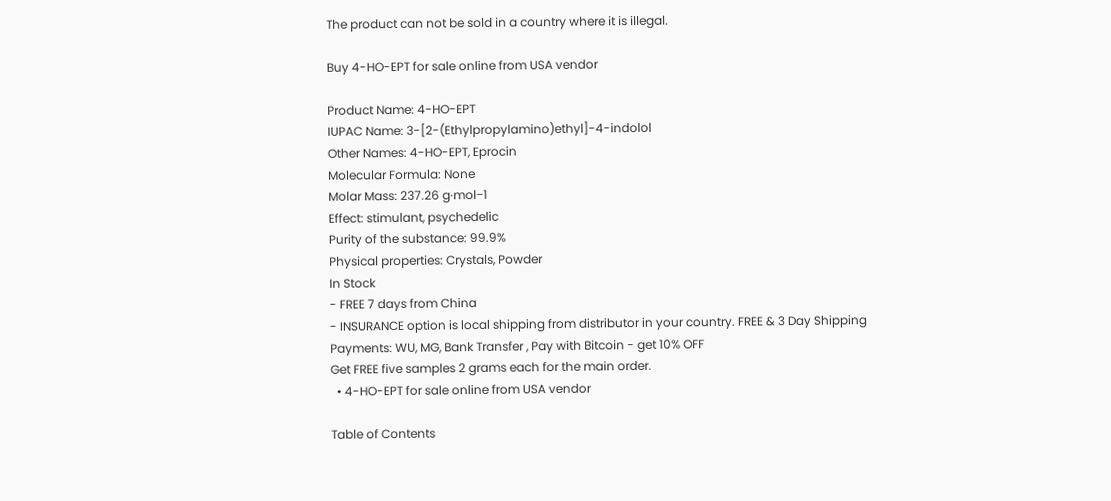The product can not be sold in a country where it is illegal.

Buy 4-HO-EPT for sale online from USA vendor

Product Name: 4-HO-EPT
IUPAC Name: 3-[2-(Ethylpropylamino)ethyl]-4-indolol
Other Names: 4-HO-EPT, Eprocin
Molecular Formula: None
Molar Mass: 237.26 g·mol−1
Effect: stimulant, psychedelic
Purity of the substance: 99.9%
Physical properties: Crystals, Powder
In Stock
- FREE 7 days from China
- INSURANCE option is local shipping from distributor in your country. FREE & 3 Day Shipping
Payments: WU, MG, Bank Transfer , Pay with Bitcoin - get 10% OFF
Get FREE five samples 2 grams each for the main order.
  • 4-HO-EPT for sale online from USA vendor

Table of Contents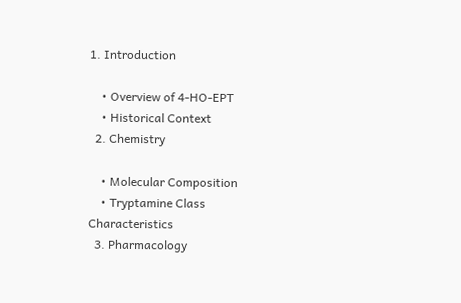1. Introduction

    • Overview of 4-HO-EPT
    • Historical Context
  2. Chemistry

    • Molecular Composition
    • Tryptamine Class Characteristics
  3. Pharmacology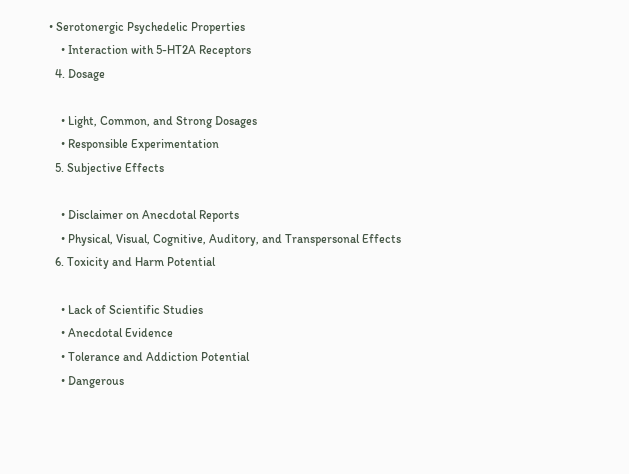• Serotonergic Psychedelic Properties
    • Interaction with 5-HT2A Receptors
  4. Dosage

    • Light, Common, and Strong Dosages
    • Responsible Experimentation
  5. Subjective Effects

    • Disclaimer on Anecdotal Reports
    • Physical, Visual, Cognitive, Auditory, and Transpersonal Effects
  6. Toxicity and Harm Potential

    • Lack of Scientific Studies
    • Anecdotal Evidence
    • Tolerance and Addiction Potential
    • Dangerous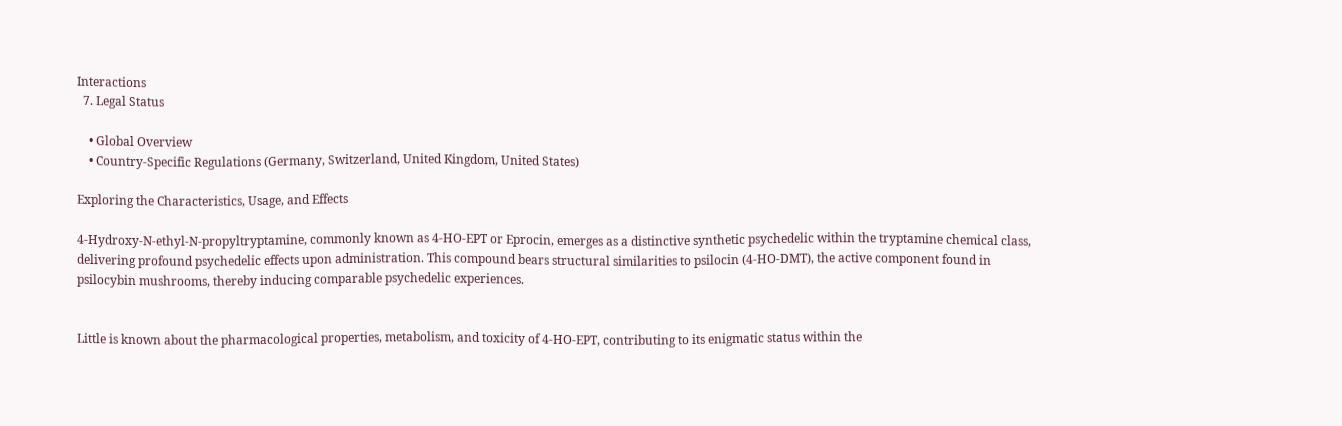Interactions
  7. Legal Status

    • Global Overview
    • Country-Specific Regulations (Germany, Switzerland, United Kingdom, United States)

Exploring the Characteristics, Usage, and Effects

4-Hydroxy-N-ethyl-N-propyltryptamine, commonly known as 4-HO-EPT or Eprocin, emerges as a distinctive synthetic psychedelic within the tryptamine chemical class, delivering profound psychedelic effects upon administration. This compound bears structural similarities to psilocin (4-HO-DMT), the active component found in psilocybin mushrooms, thereby inducing comparable psychedelic experiences.


Little is known about the pharmacological properties, metabolism, and toxicity of 4-HO-EPT, contributing to its enigmatic status within the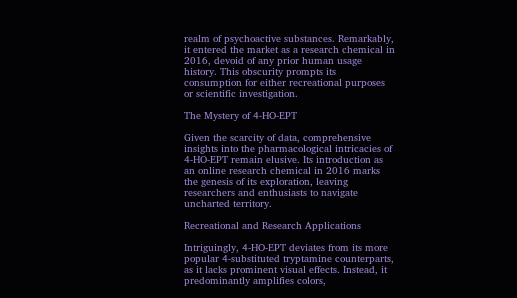realm of psychoactive substances. Remarkably, it entered the market as a research chemical in 2016, devoid of any prior human usage history. This obscurity prompts its consumption for either recreational purposes or scientific investigation.

The Mystery of 4-HO-EPT

Given the scarcity of data, comprehensive insights into the pharmacological intricacies of 4-HO-EPT remain elusive. Its introduction as an online research chemical in 2016 marks the genesis of its exploration, leaving researchers and enthusiasts to navigate uncharted territory.

Recreational and Research Applications

Intriguingly, 4-HO-EPT deviates from its more popular 4-substituted tryptamine counterparts, as it lacks prominent visual effects. Instead, it predominantly amplifies colors,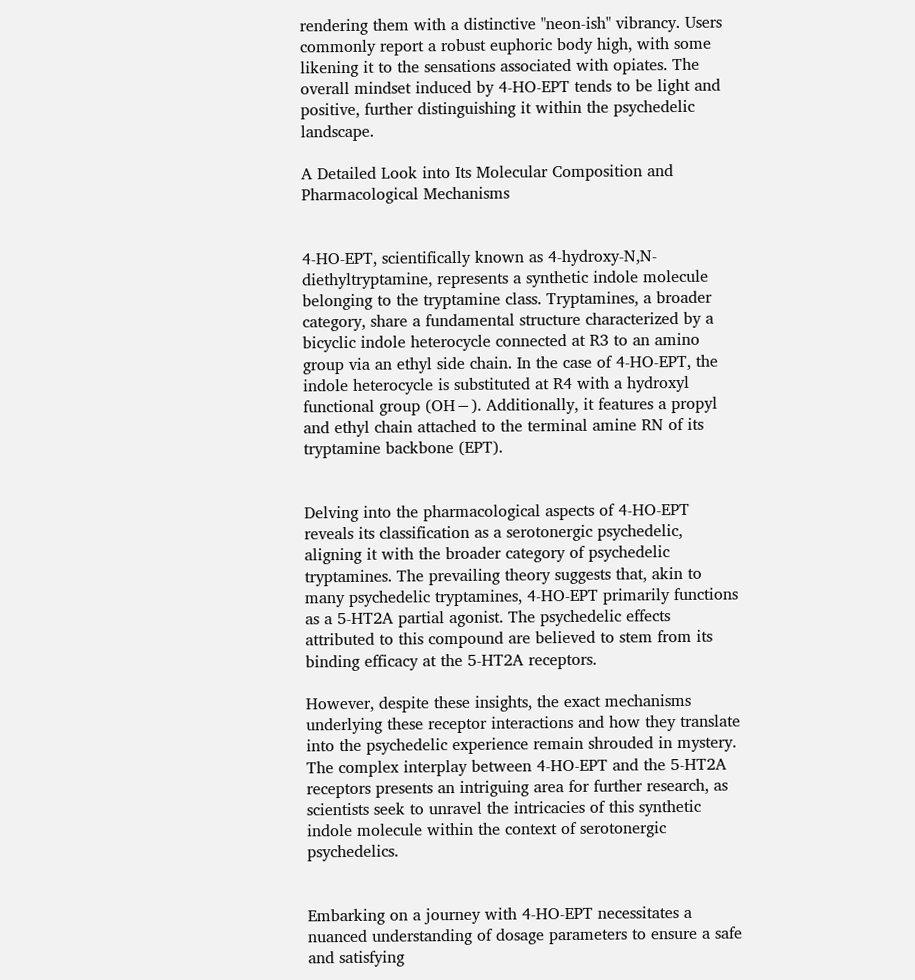rendering them with a distinctive "neon-ish" vibrancy. Users commonly report a robust euphoric body high, with some likening it to the sensations associated with opiates. The overall mindset induced by 4-HO-EPT tends to be light and positive, further distinguishing it within the psychedelic landscape.

A Detailed Look into Its Molecular Composition and Pharmacological Mechanisms


4-HO-EPT, scientifically known as 4-hydroxy-N,N-diethyltryptamine, represents a synthetic indole molecule belonging to the tryptamine class. Tryptamines, a broader category, share a fundamental structure characterized by a bicyclic indole heterocycle connected at R3 to an amino group via an ethyl side chain. In the case of 4-HO-EPT, the indole heterocycle is substituted at R4 with a hydroxyl functional group (OH−). Additionally, it features a propyl and ethyl chain attached to the terminal amine RN of its tryptamine backbone (EPT).


Delving into the pharmacological aspects of 4-HO-EPT reveals its classification as a serotonergic psychedelic, aligning it with the broader category of psychedelic tryptamines. The prevailing theory suggests that, akin to many psychedelic tryptamines, 4-HO-EPT primarily functions as a 5-HT2A partial agonist. The psychedelic effects attributed to this compound are believed to stem from its binding efficacy at the 5-HT2A receptors.

However, despite these insights, the exact mechanisms underlying these receptor interactions and how they translate into the psychedelic experience remain shrouded in mystery. The complex interplay between 4-HO-EPT and the 5-HT2A receptors presents an intriguing area for further research, as scientists seek to unravel the intricacies of this synthetic indole molecule within the context of serotonergic psychedelics.


Embarking on a journey with 4-HO-EPT necessitates a nuanced understanding of dosage parameters to ensure a safe and satisfying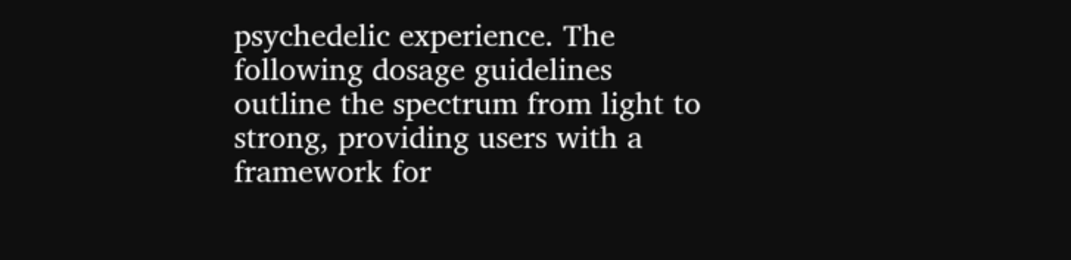psychedelic experience. The following dosage guidelines outline the spectrum from light to strong, providing users with a framework for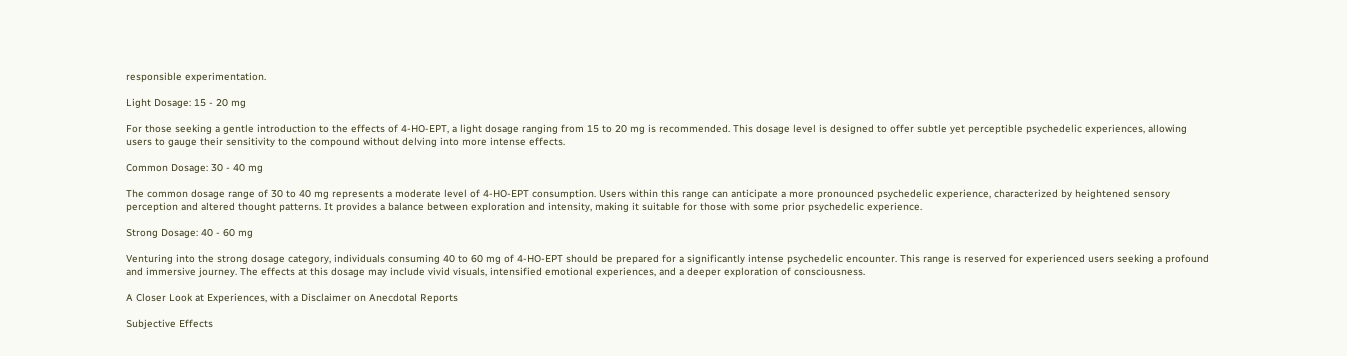responsible experimentation.

Light Dosage: 15 - 20 mg

For those seeking a gentle introduction to the effects of 4-HO-EPT, a light dosage ranging from 15 to 20 mg is recommended. This dosage level is designed to offer subtle yet perceptible psychedelic experiences, allowing users to gauge their sensitivity to the compound without delving into more intense effects.

Common Dosage: 30 - 40 mg

The common dosage range of 30 to 40 mg represents a moderate level of 4-HO-EPT consumption. Users within this range can anticipate a more pronounced psychedelic experience, characterized by heightened sensory perception and altered thought patterns. It provides a balance between exploration and intensity, making it suitable for those with some prior psychedelic experience.

Strong Dosage: 40 - 60 mg

Venturing into the strong dosage category, individuals consuming 40 to 60 mg of 4-HO-EPT should be prepared for a significantly intense psychedelic encounter. This range is reserved for experienced users seeking a profound and immersive journey. The effects at this dosage may include vivid visuals, intensified emotional experiences, and a deeper exploration of consciousness.

A Closer Look at Experiences, with a Disclaimer on Anecdotal Reports

Subjective Effects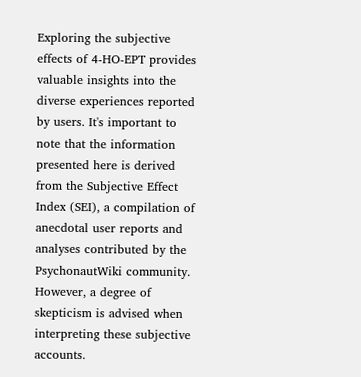Exploring the subjective effects of 4-HO-EPT provides valuable insights into the diverse experiences reported by users. It's important to note that the information presented here is derived from the Subjective Effect Index (SEI), a compilation of anecdotal user reports and analyses contributed by the PsychonautWiki community. However, a degree of skepticism is advised when interpreting these subjective accounts.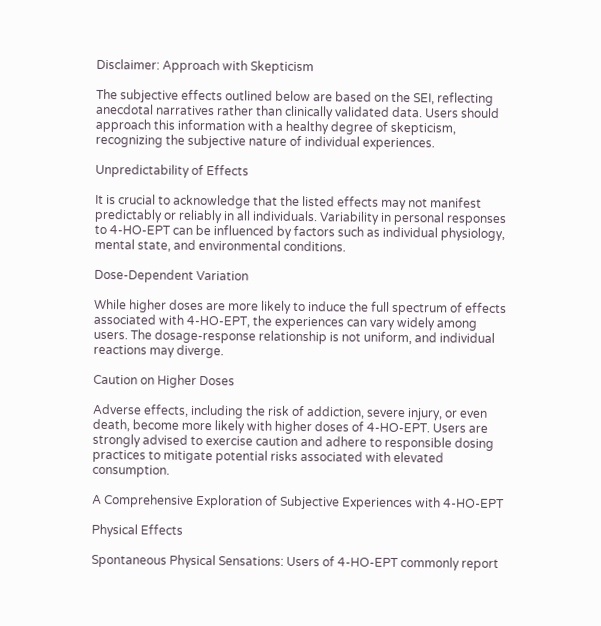Disclaimer: Approach with Skepticism

The subjective effects outlined below are based on the SEI, reflecting anecdotal narratives rather than clinically validated data. Users should approach this information with a healthy degree of skepticism, recognizing the subjective nature of individual experiences.

Unpredictability of Effects

It is crucial to acknowledge that the listed effects may not manifest predictably or reliably in all individuals. Variability in personal responses to 4-HO-EPT can be influenced by factors such as individual physiology, mental state, and environmental conditions.

Dose-Dependent Variation

While higher doses are more likely to induce the full spectrum of effects associated with 4-HO-EPT, the experiences can vary widely among users. The dosage-response relationship is not uniform, and individual reactions may diverge.

Caution on Higher Doses

Adverse effects, including the risk of addiction, severe injury, or even death, become more likely with higher doses of 4-HO-EPT. Users are strongly advised to exercise caution and adhere to responsible dosing practices to mitigate potential risks associated with elevated consumption.

A Comprehensive Exploration of Subjective Experiences with 4-HO-EPT

Physical Effects

Spontaneous Physical Sensations: Users of 4-HO-EPT commonly report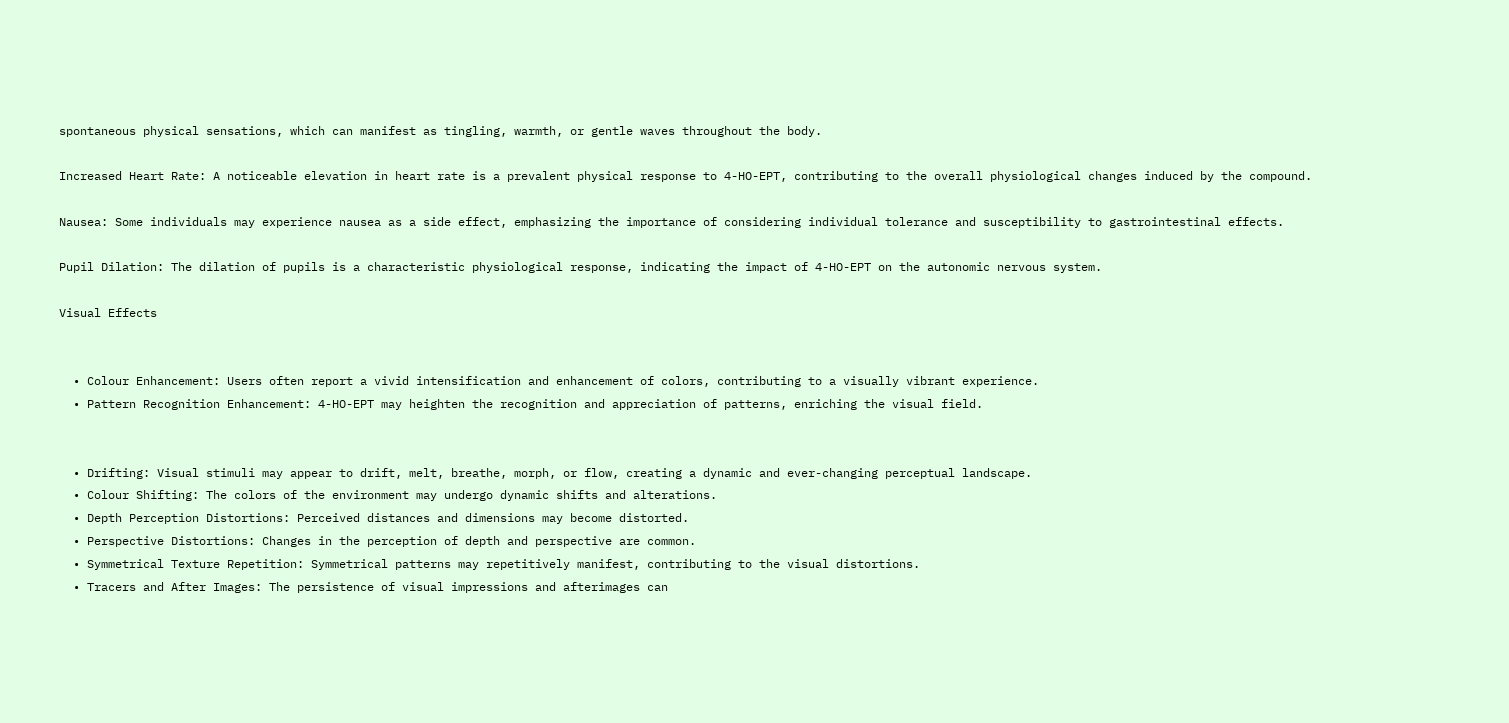spontaneous physical sensations, which can manifest as tingling, warmth, or gentle waves throughout the body.

Increased Heart Rate: A noticeable elevation in heart rate is a prevalent physical response to 4-HO-EPT, contributing to the overall physiological changes induced by the compound.

Nausea: Some individuals may experience nausea as a side effect, emphasizing the importance of considering individual tolerance and susceptibility to gastrointestinal effects.

Pupil Dilation: The dilation of pupils is a characteristic physiological response, indicating the impact of 4-HO-EPT on the autonomic nervous system.

Visual Effects


  • Colour Enhancement: Users often report a vivid intensification and enhancement of colors, contributing to a visually vibrant experience.
  • Pattern Recognition Enhancement: 4-HO-EPT may heighten the recognition and appreciation of patterns, enriching the visual field.


  • Drifting: Visual stimuli may appear to drift, melt, breathe, morph, or flow, creating a dynamic and ever-changing perceptual landscape.
  • Colour Shifting: The colors of the environment may undergo dynamic shifts and alterations.
  • Depth Perception Distortions: Perceived distances and dimensions may become distorted.
  • Perspective Distortions: Changes in the perception of depth and perspective are common.
  • Symmetrical Texture Repetition: Symmetrical patterns may repetitively manifest, contributing to the visual distortions.
  • Tracers and After Images: The persistence of visual impressions and afterimages can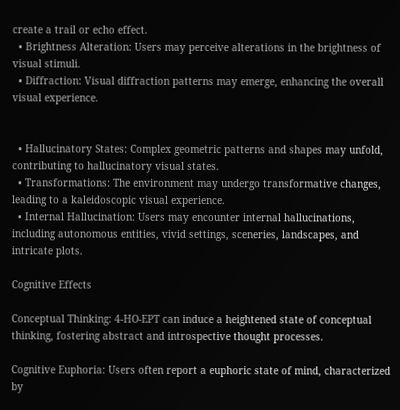create a trail or echo effect.
  • Brightness Alteration: Users may perceive alterations in the brightness of visual stimuli.
  • Diffraction: Visual diffraction patterns may emerge, enhancing the overall visual experience.


  • Hallucinatory States: Complex geometric patterns and shapes may unfold, contributing to hallucinatory visual states.
  • Transformations: The environment may undergo transformative changes, leading to a kaleidoscopic visual experience.
  • Internal Hallucination: Users may encounter internal hallucinations, including autonomous entities, vivid settings, sceneries, landscapes, and intricate plots.

Cognitive Effects

Conceptual Thinking: 4-HO-EPT can induce a heightened state of conceptual thinking, fostering abstract and introspective thought processes.

Cognitive Euphoria: Users often report a euphoric state of mind, characterized by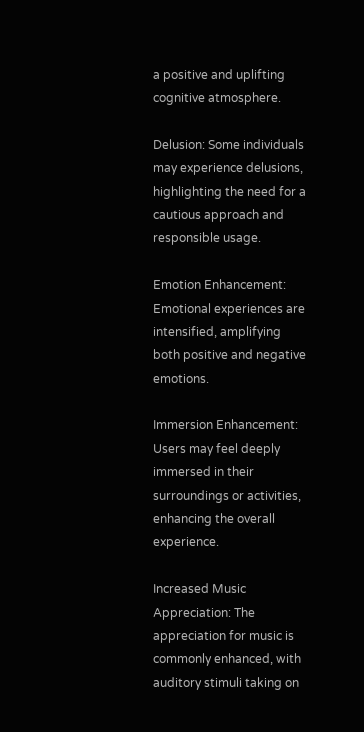a positive and uplifting cognitive atmosphere.

Delusion: Some individuals may experience delusions, highlighting the need for a cautious approach and responsible usage.

Emotion Enhancement: Emotional experiences are intensified, amplifying both positive and negative emotions.

Immersion Enhancement: Users may feel deeply immersed in their surroundings or activities, enhancing the overall experience.

Increased Music Appreciation: The appreciation for music is commonly enhanced, with auditory stimuli taking on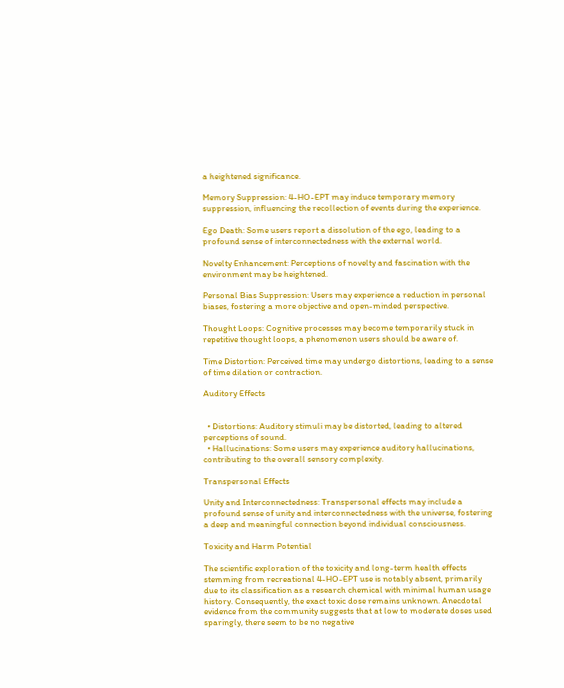a heightened significance.

Memory Suppression: 4-HO-EPT may induce temporary memory suppression, influencing the recollection of events during the experience.

Ego Death: Some users report a dissolution of the ego, leading to a profound sense of interconnectedness with the external world.

Novelty Enhancement: Perceptions of novelty and fascination with the environment may be heightened.

Personal Bias Suppression: Users may experience a reduction in personal biases, fostering a more objective and open-minded perspective.

Thought Loops: Cognitive processes may become temporarily stuck in repetitive thought loops, a phenomenon users should be aware of.

Time Distortion: Perceived time may undergo distortions, leading to a sense of time dilation or contraction.

Auditory Effects


  • Distortions: Auditory stimuli may be distorted, leading to altered perceptions of sound.
  • Hallucinations: Some users may experience auditory hallucinations, contributing to the overall sensory complexity.

Transpersonal Effects

Unity and Interconnectedness: Transpersonal effects may include a profound sense of unity and interconnectedness with the universe, fostering a deep and meaningful connection beyond individual consciousness.

Toxicity and Harm Potential

The scientific exploration of the toxicity and long-term health effects stemming from recreational 4-HO-EPT use is notably absent, primarily due to its classification as a research chemical with minimal human usage history. Consequently, the exact toxic dose remains unknown. Anecdotal evidence from the community suggests that at low to moderate doses used sparingly, there seem to be no negative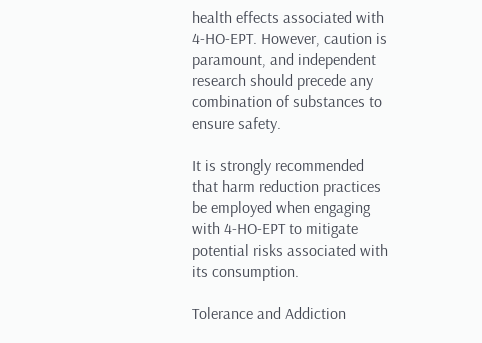health effects associated with 4-HO-EPT. However, caution is paramount, and independent research should precede any combination of substances to ensure safety.

It is strongly recommended that harm reduction practices be employed when engaging with 4-HO-EPT to mitigate potential risks associated with its consumption.

Tolerance and Addiction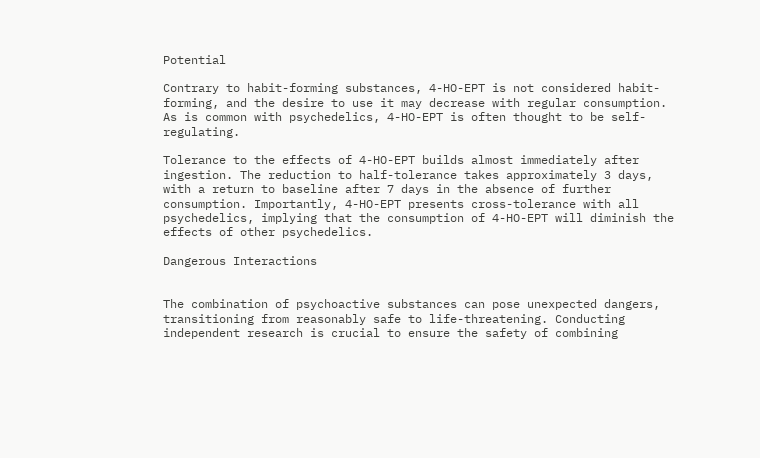Potential

Contrary to habit-forming substances, 4-HO-EPT is not considered habit-forming, and the desire to use it may decrease with regular consumption. As is common with psychedelics, 4-HO-EPT is often thought to be self-regulating.

Tolerance to the effects of 4-HO-EPT builds almost immediately after ingestion. The reduction to half-tolerance takes approximately 3 days, with a return to baseline after 7 days in the absence of further consumption. Importantly, 4-HO-EPT presents cross-tolerance with all psychedelics, implying that the consumption of 4-HO-EPT will diminish the effects of other psychedelics.

Dangerous Interactions


The combination of psychoactive substances can pose unexpected dangers, transitioning from reasonably safe to life-threatening. Conducting independent research is crucial to ensure the safety of combining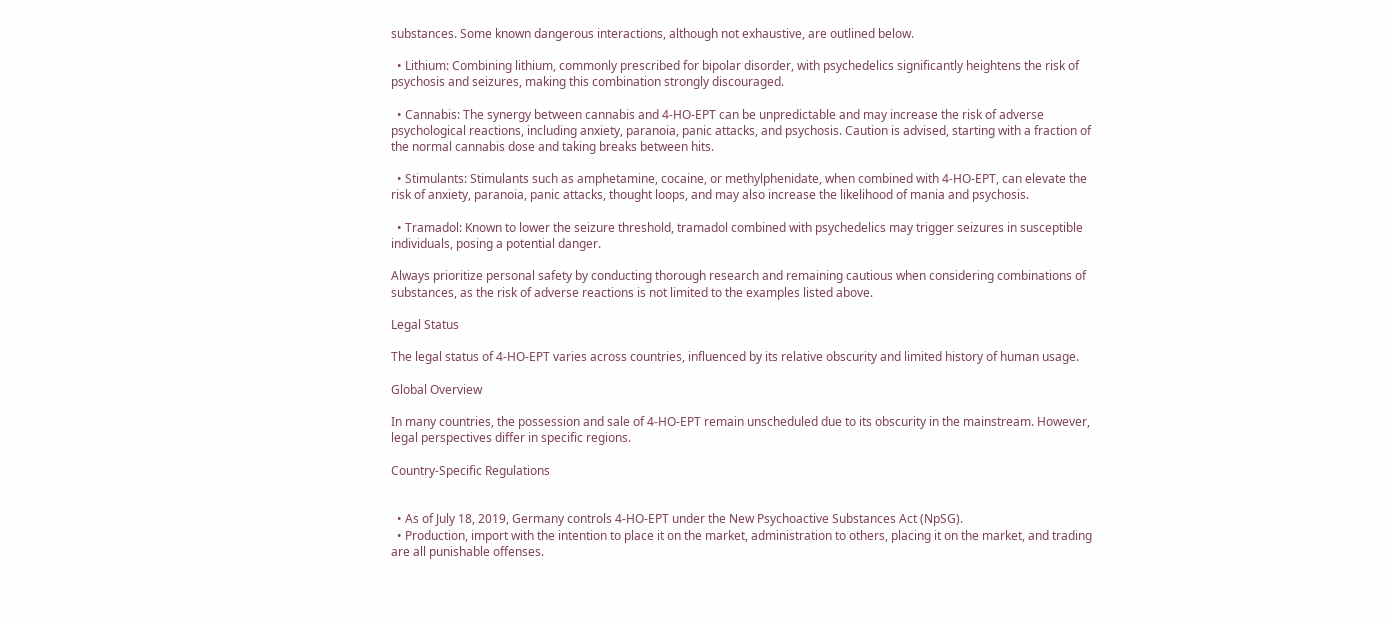substances. Some known dangerous interactions, although not exhaustive, are outlined below.

  • Lithium: Combining lithium, commonly prescribed for bipolar disorder, with psychedelics significantly heightens the risk of psychosis and seizures, making this combination strongly discouraged.

  • Cannabis: The synergy between cannabis and 4-HO-EPT can be unpredictable and may increase the risk of adverse psychological reactions, including anxiety, paranoia, panic attacks, and psychosis. Caution is advised, starting with a fraction of the normal cannabis dose and taking breaks between hits.

  • Stimulants: Stimulants such as amphetamine, cocaine, or methylphenidate, when combined with 4-HO-EPT, can elevate the risk of anxiety, paranoia, panic attacks, thought loops, and may also increase the likelihood of mania and psychosis.

  • Tramadol: Known to lower the seizure threshold, tramadol combined with psychedelics may trigger seizures in susceptible individuals, posing a potential danger.

Always prioritize personal safety by conducting thorough research and remaining cautious when considering combinations of substances, as the risk of adverse reactions is not limited to the examples listed above.

Legal Status

The legal status of 4-HO-EPT varies across countries, influenced by its relative obscurity and limited history of human usage.

Global Overview

In many countries, the possession and sale of 4-HO-EPT remain unscheduled due to its obscurity in the mainstream. However, legal perspectives differ in specific regions.

Country-Specific Regulations


  • As of July 18, 2019, Germany controls 4-HO-EPT under the New Psychoactive Substances Act (NpSG).
  • Production, import with the intention to place it on the market, administration to others, placing it on the market, and trading are all punishable offenses.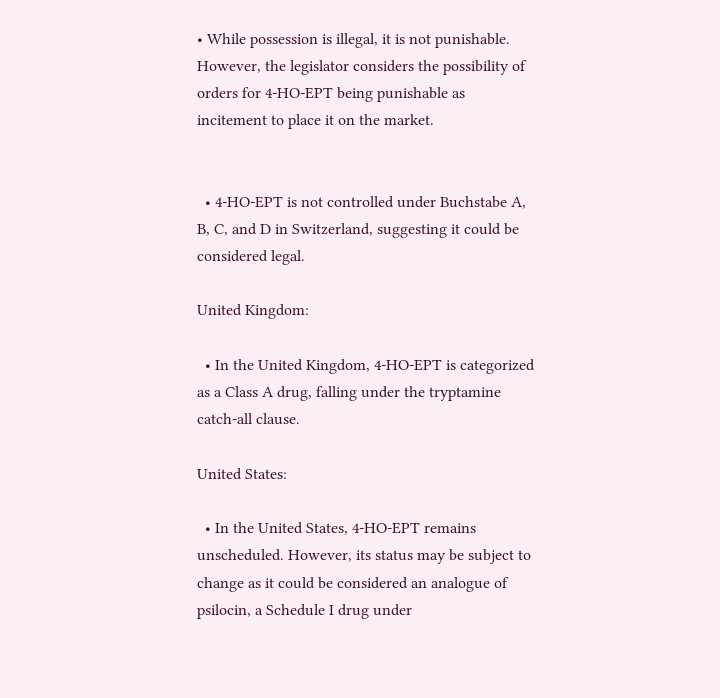• While possession is illegal, it is not punishable. However, the legislator considers the possibility of orders for 4-HO-EPT being punishable as incitement to place it on the market.


  • 4-HO-EPT is not controlled under Buchstabe A, B, C, and D in Switzerland, suggesting it could be considered legal.

United Kingdom:

  • In the United Kingdom, 4-HO-EPT is categorized as a Class A drug, falling under the tryptamine catch-all clause.

United States:

  • In the United States, 4-HO-EPT remains unscheduled. However, its status may be subject to change as it could be considered an analogue of psilocin, a Schedule I drug under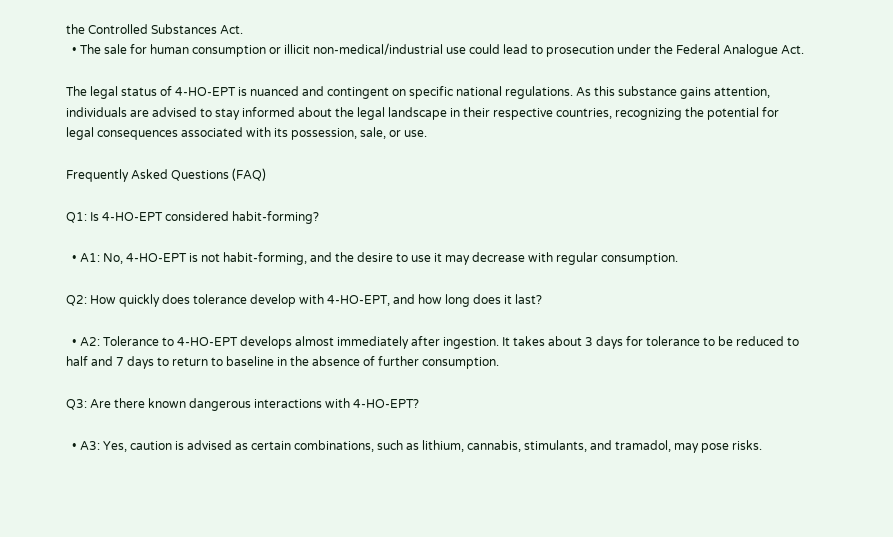the Controlled Substances Act.
  • The sale for human consumption or illicit non-medical/industrial use could lead to prosecution under the Federal Analogue Act.

The legal status of 4-HO-EPT is nuanced and contingent on specific national regulations. As this substance gains attention, individuals are advised to stay informed about the legal landscape in their respective countries, recognizing the potential for legal consequences associated with its possession, sale, or use.

Frequently Asked Questions (FAQ)

Q1: Is 4-HO-EPT considered habit-forming?

  • A1: No, 4-HO-EPT is not habit-forming, and the desire to use it may decrease with regular consumption.

Q2: How quickly does tolerance develop with 4-HO-EPT, and how long does it last?

  • A2: Tolerance to 4-HO-EPT develops almost immediately after ingestion. It takes about 3 days for tolerance to be reduced to half and 7 days to return to baseline in the absence of further consumption.

Q3: Are there known dangerous interactions with 4-HO-EPT?

  • A3: Yes, caution is advised as certain combinations, such as lithium, cannabis, stimulants, and tramadol, may pose risks.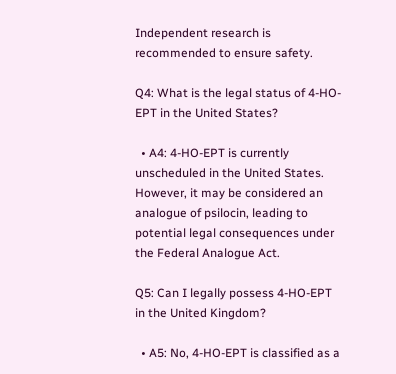Independent research is recommended to ensure safety.

Q4: What is the legal status of 4-HO-EPT in the United States?

  • A4: 4-HO-EPT is currently unscheduled in the United States. However, it may be considered an analogue of psilocin, leading to potential legal consequences under the Federal Analogue Act.

Q5: Can I legally possess 4-HO-EPT in the United Kingdom?

  • A5: No, 4-HO-EPT is classified as a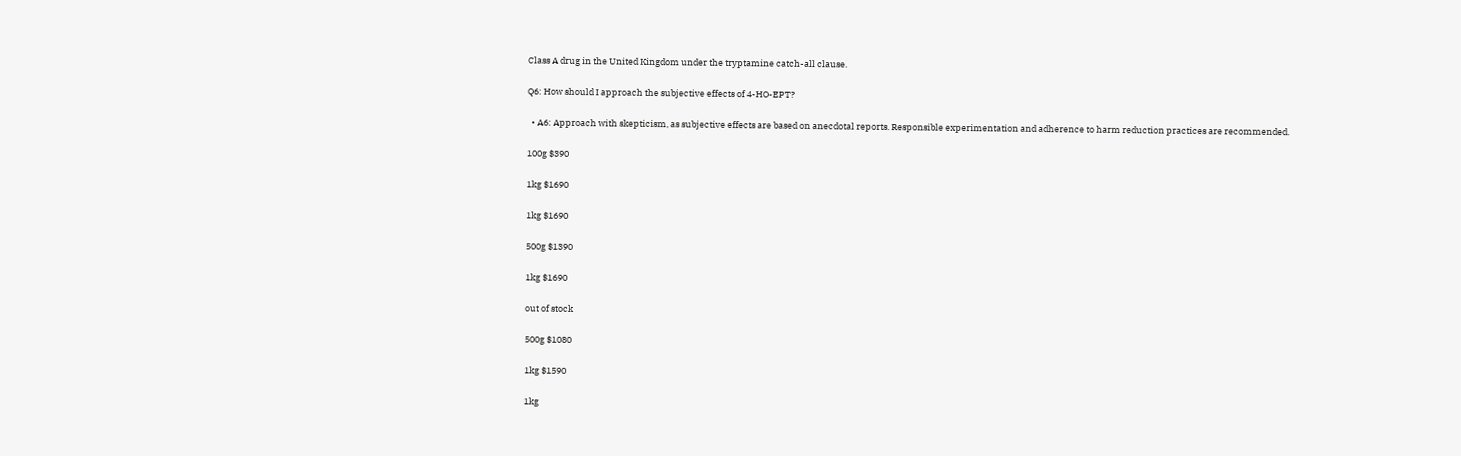Class A drug in the United Kingdom under the tryptamine catch-all clause.

Q6: How should I approach the subjective effects of 4-HO-EPT?

  • A6: Approach with skepticism, as subjective effects are based on anecdotal reports. Responsible experimentation and adherence to harm reduction practices are recommended.

100g $390

1kg $1690

1kg $1690

500g $1390

1kg $1690

out of stock

500g $1080

1kg $1590

1kg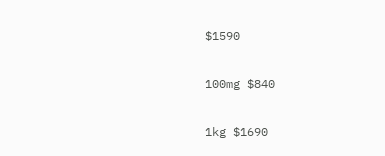$1590

100mg $840

1kg $1690